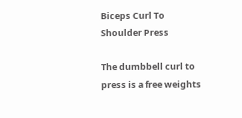Biceps Curl To Shoulder Press

The dumbbell curl to press is a free weights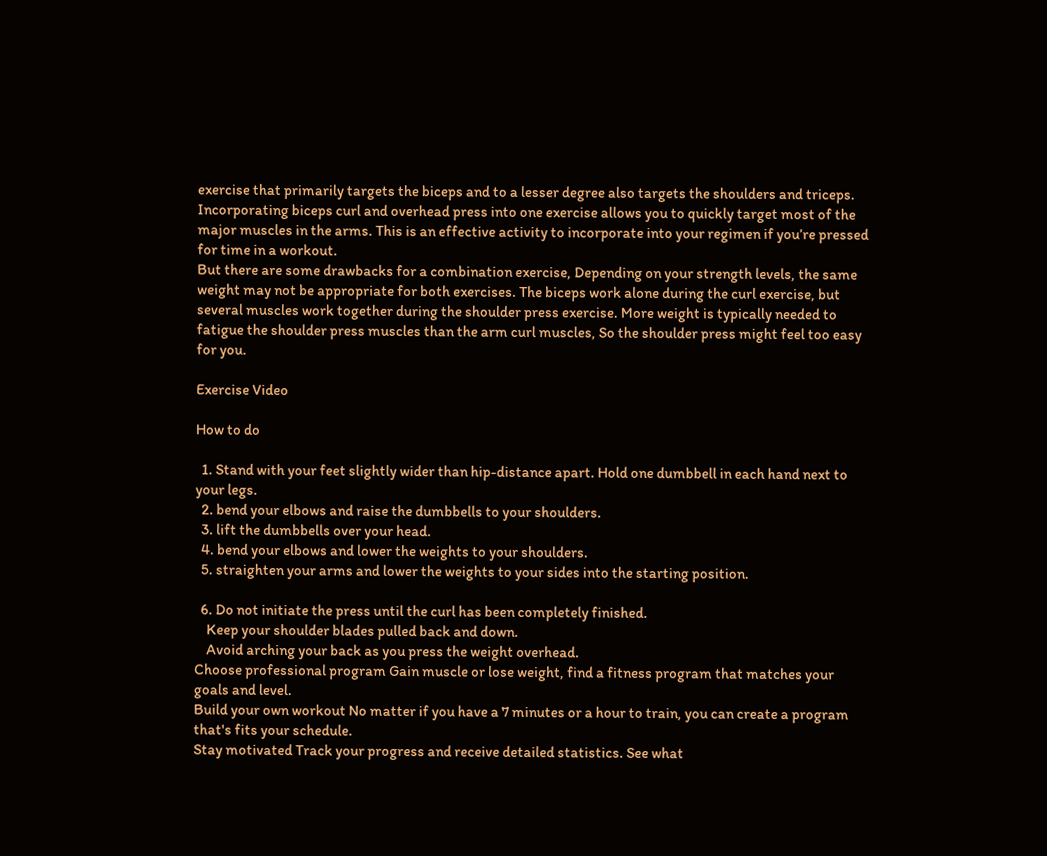exercise that primarily targets the biceps and to a lesser degree also targets the shoulders and triceps.
Incorporating biceps curl and overhead press into one exercise allows you to quickly target most of the major muscles in the arms. This is an effective activity to incorporate into your regimen if you’re pressed for time in a workout.
But there are some drawbacks for a combination exercise, Depending on your strength levels, the same weight may not be appropriate for both exercises. The biceps work alone during the curl exercise, but several muscles work together during the shoulder press exercise. More weight is typically needed to fatigue the shoulder press muscles than the arm curl muscles, So the shoulder press might feel too easy for you.

Exercise Video

How to do

  1. Stand with your feet slightly wider than hip-distance apart. Hold one dumbbell in each hand next to your legs.
  2. bend your elbows and raise the dumbbells to your shoulders.
  3. lift the dumbbells over your head.
  4. bend your elbows and lower the weights to your shoulders.
  5. straighten your arms and lower the weights to your sides into the starting position.

  6. Do not initiate the press until the curl has been completely finished.
    Keep your shoulder blades pulled back and down.
    Avoid arching your back as you press the weight overhead.
Choose professional program Gain muscle or lose weight, find a fitness program that matches your goals and level.
Build your own workout No matter if you have a 7 minutes or a hour to train, you can create a program that's fits your schedule.
Stay motivated Track your progress and receive detailed statistics. See what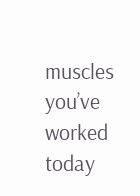muscles you’ve worked today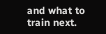and what to train next.